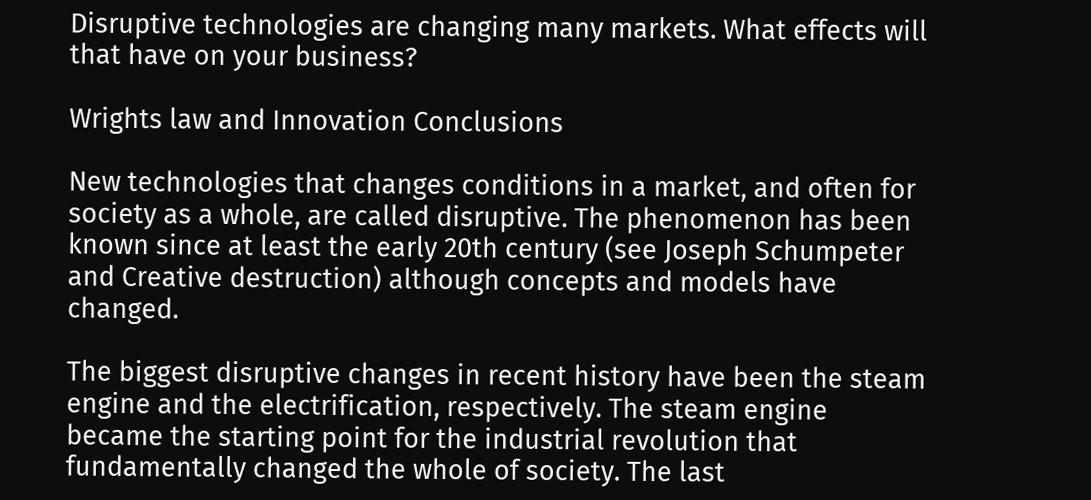Disruptive technologies are changing many markets. What effects will that have on your business?

Wrights law and Innovation Conclusions

New technologies that changes conditions in a market, and often for society as a whole, are called disruptive. The phenomenon has been known since at least the early 20th century (see Joseph Schumpeter and Creative destruction) although concepts and models have changed.

The biggest disruptive changes in recent history have been the steam engine and the electrification, respectively. The steam engine became the starting point for the industrial revolution that fundamentally changed the whole of society. The last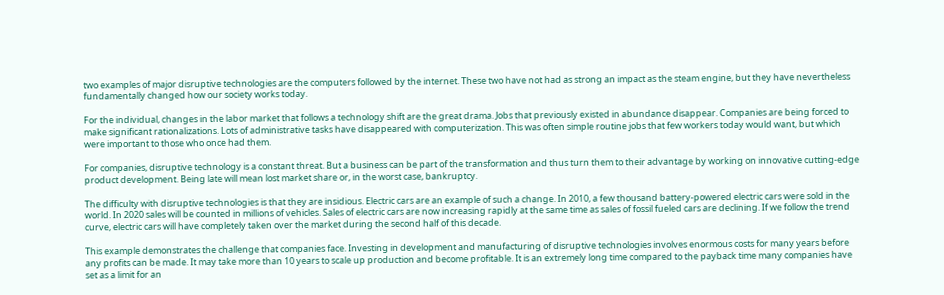two examples of major disruptive technologies are the computers followed by the internet. These two have not had as strong an impact as the steam engine, but they have nevertheless fundamentally changed how our society works today.

For the individual, changes in the labor market that follows a technology shift are the great drama. Jobs that previously existed in abundance disappear. Companies are being forced to make significant rationalizations. Lots of administrative tasks have disappeared with computerization. This was often simple routine jobs that few workers today would want, but which were important to those who once had them.

For companies, disruptive technology is a constant threat. But a business can be part of the transformation and thus turn them to their advantage by working on innovative cutting-edge product development. Being late will mean lost market share or, in the worst case, bankruptcy.

The difficulty with disruptive technologies is that they are insidious. Electric cars are an example of such a change. In 2010, a few thousand battery-powered electric cars were sold in the world. In 2020 sales will be counted in millions of vehicles. Sales of electric cars are now increasing rapidly at the same time as sales of fossil fueled cars are declining. If we follow the trend curve, electric cars will have completely taken over the market during the second half of this decade.

This example demonstrates the challenge that companies face. Investing in development and manufacturing of disruptive technologies involves enormous costs for many years before any profits can be made. It may take more than 10 years to scale up production and become profitable. It is an extremely long time compared to the payback time many companies have set as a limit for an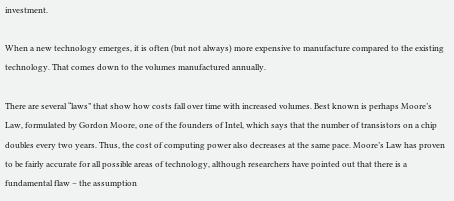investment.

When a new technology emerges, it is often (but not always) more expensive to manufacture compared to the existing technology. That comes down to the volumes manufactured annually.

There are several “laws” that show how costs fall over time with increased volumes. Best known is perhaps Moore’s Law, formulated by Gordon Moore, one of the founders of Intel, which says that the number of transistors on a chip doubles every two years. Thus, the cost of computing power also decreases at the same pace. Moore’s Law has proven to be fairly accurate for all possible areas of technology, although researchers have pointed out that there is a fundamental flaw – the assumption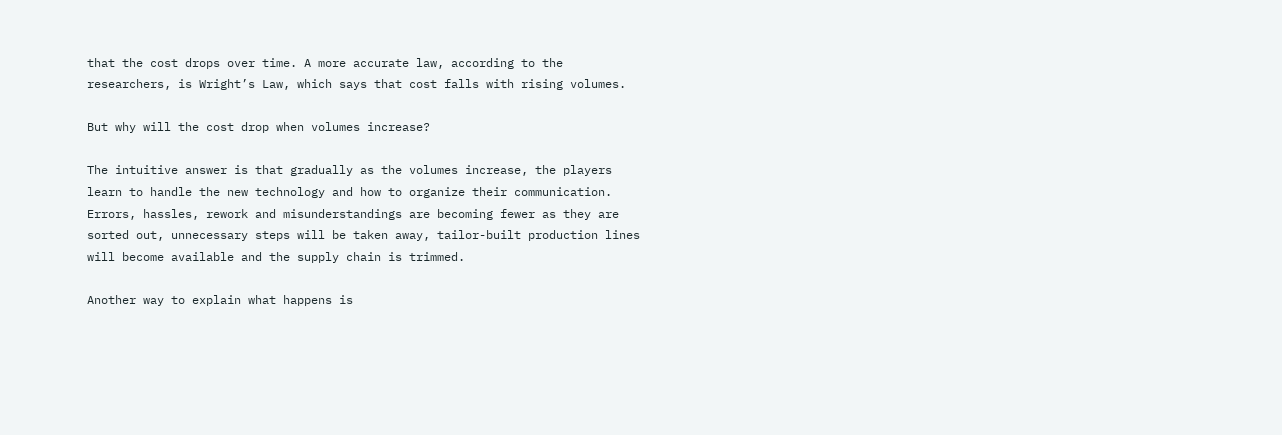that the cost drops over time. A more accurate law, according to the researchers, is Wright’s Law, which says that cost falls with rising volumes.

But why will the cost drop when volumes increase?

The intuitive answer is that gradually as the volumes increase, the players learn to handle the new technology and how to organize their communication. Errors, hassles, rework and misunderstandings are becoming fewer as they are sorted out, unnecessary steps will be taken away, tailor-built production lines will become available and the supply chain is trimmed.

Another way to explain what happens is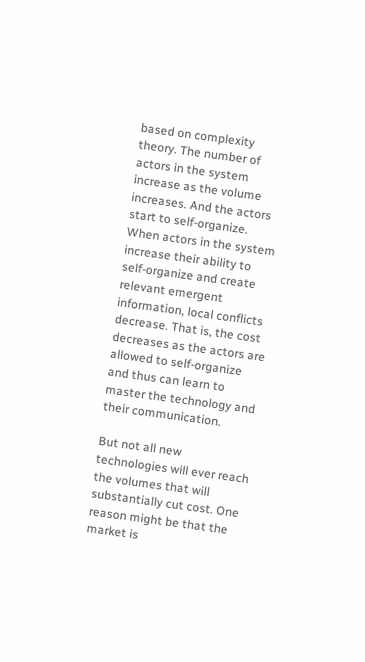based on complexity theory. The number of actors in the system increase as the volume increases. And the actors start to self-organize. When actors in the system increase their ability to self-organize and create relevant emergent information, local conflicts decrease. That is, the cost decreases as the actors are allowed to self-organize and thus can learn to master the technology and their communication.

But not all new technologies will ever reach the volumes that will substantially cut cost. One reason might be that the market is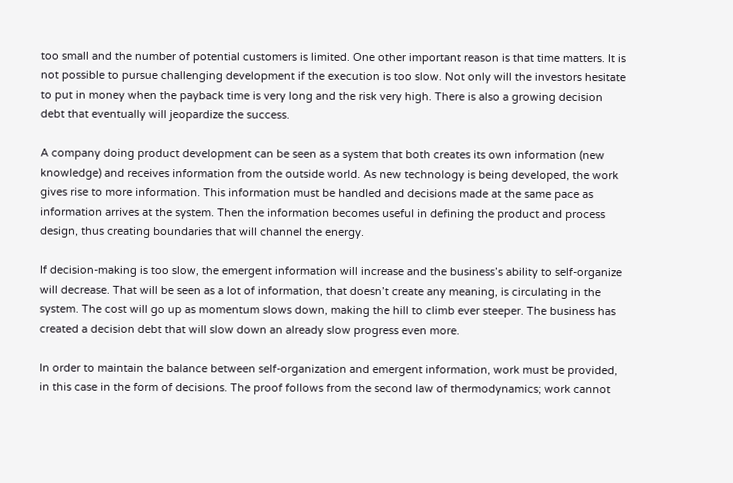too small and the number of potential customers is limited. One other important reason is that time matters. It is not possible to pursue challenging development if the execution is too slow. Not only will the investors hesitate to put in money when the payback time is very long and the risk very high. There is also a growing decision debt that eventually will jeopardize the success.

A company doing product development can be seen as a system that both creates its own information (new knowledge) and receives information from the outside world. As new technology is being developed, the work gives rise to more information. This information must be handled and decisions made at the same pace as information arrives at the system. Then the information becomes useful in defining the product and process design, thus creating boundaries that will channel the energy.

If decision-making is too slow, the emergent information will increase and the business’s ability to self-organize will decrease. That will be seen as a lot of information, that doesn’t create any meaning, is circulating in the system. The cost will go up as momentum slows down, making the hill to climb ever steeper. The business has created a decision debt that will slow down an already slow progress even more.

In order to maintain the balance between self-organization and emergent information, work must be provided, in this case in the form of decisions. The proof follows from the second law of thermodynamics; work cannot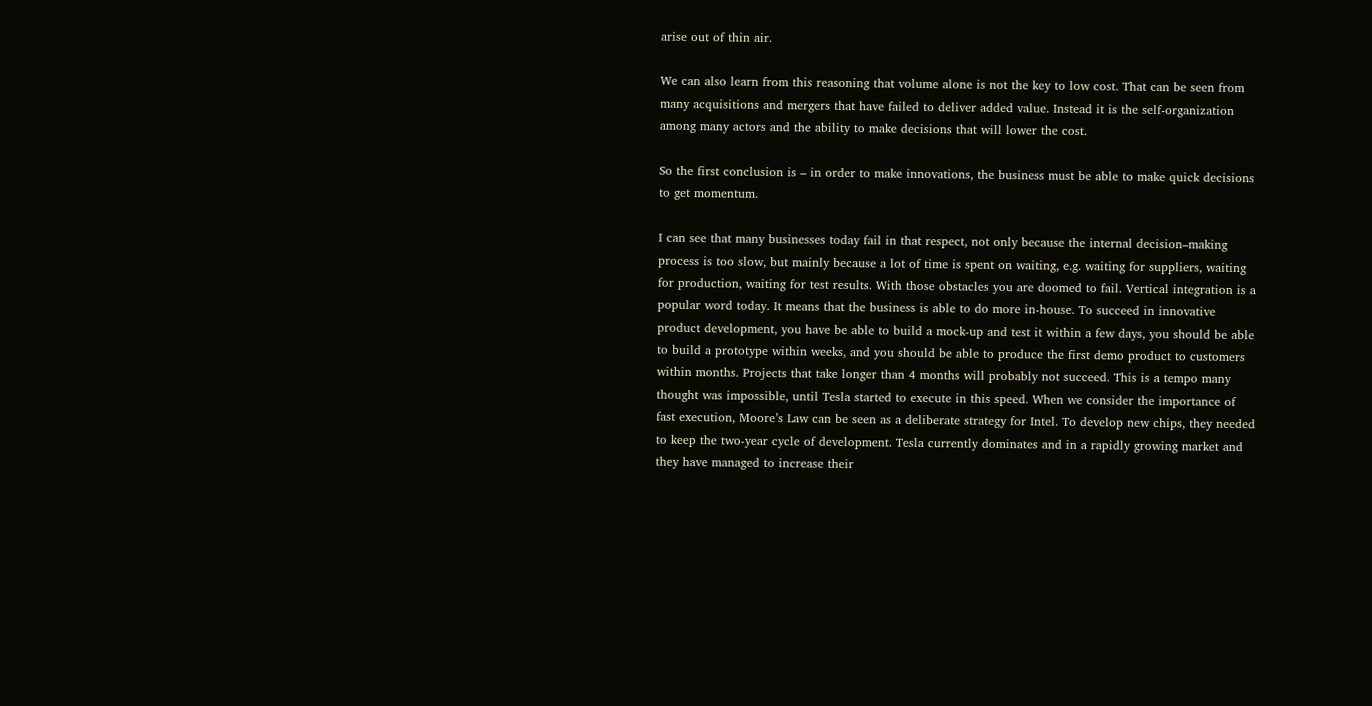arise out of thin air.

We can also learn from this reasoning that volume alone is not the key to low cost. That can be seen from many acquisitions and mergers that have failed to deliver added value. Instead it is the self-organization among many actors and the ability to make decisions that will lower the cost.

So the first conclusion is – in order to make innovations, the business must be able to make quick decisions to get momentum.

I can see that many businesses today fail in that respect, not only because the internal decision–making process is too slow, but mainly because a lot of time is spent on waiting, e.g. waiting for suppliers, waiting for production, waiting for test results. With those obstacles you are doomed to fail. Vertical integration is a popular word today. It means that the business is able to do more in-house. To succeed in innovative product development, you have be able to build a mock-up and test it within a few days, you should be able to build a prototype within weeks, and you should be able to produce the first demo product to customers within months. Projects that take longer than 4 months will probably not succeed. This is a tempo many thought was impossible, until Tesla started to execute in this speed. When we consider the importance of fast execution, Moore’s Law can be seen as a deliberate strategy for Intel. To develop new chips, they needed to keep the two-year cycle of development. Tesla currently dominates and in a rapidly growing market and they have managed to increase their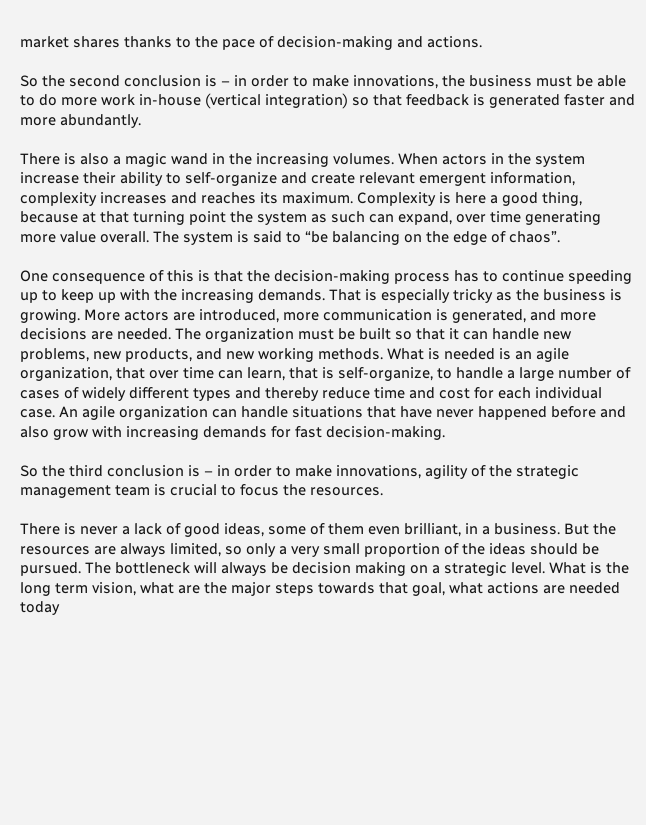market shares thanks to the pace of decision-making and actions.

So the second conclusion is – in order to make innovations, the business must be able to do more work in-house (vertical integration) so that feedback is generated faster and more abundantly.

There is also a magic wand in the increasing volumes. When actors in the system increase their ability to self-organize and create relevant emergent information, complexity increases and reaches its maximum. Complexity is here a good thing, because at that turning point the system as such can expand, over time generating more value overall. The system is said to “be balancing on the edge of chaos”.

One consequence of this is that the decision-making process has to continue speeding up to keep up with the increasing demands. That is especially tricky as the business is growing. More actors are introduced, more communication is generated, and more decisions are needed. The organization must be built so that it can handle new problems, new products, and new working methods. What is needed is an agile organization, that over time can learn, that is self-organize, to handle a large number of cases of widely different types and thereby reduce time and cost for each individual case. An agile organization can handle situations that have never happened before and also grow with increasing demands for fast decision-making.

So the third conclusion is – in order to make innovations, agility of the strategic management team is crucial to focus the resources.

There is never a lack of good ideas, some of them even brilliant, in a business. But the resources are always limited, so only a very small proportion of the ideas should be pursued. The bottleneck will always be decision making on a strategic level. What is the long term vision, what are the major steps towards that goal, what actions are needed today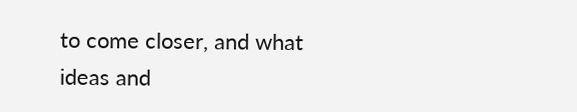to come closer, and what ideas and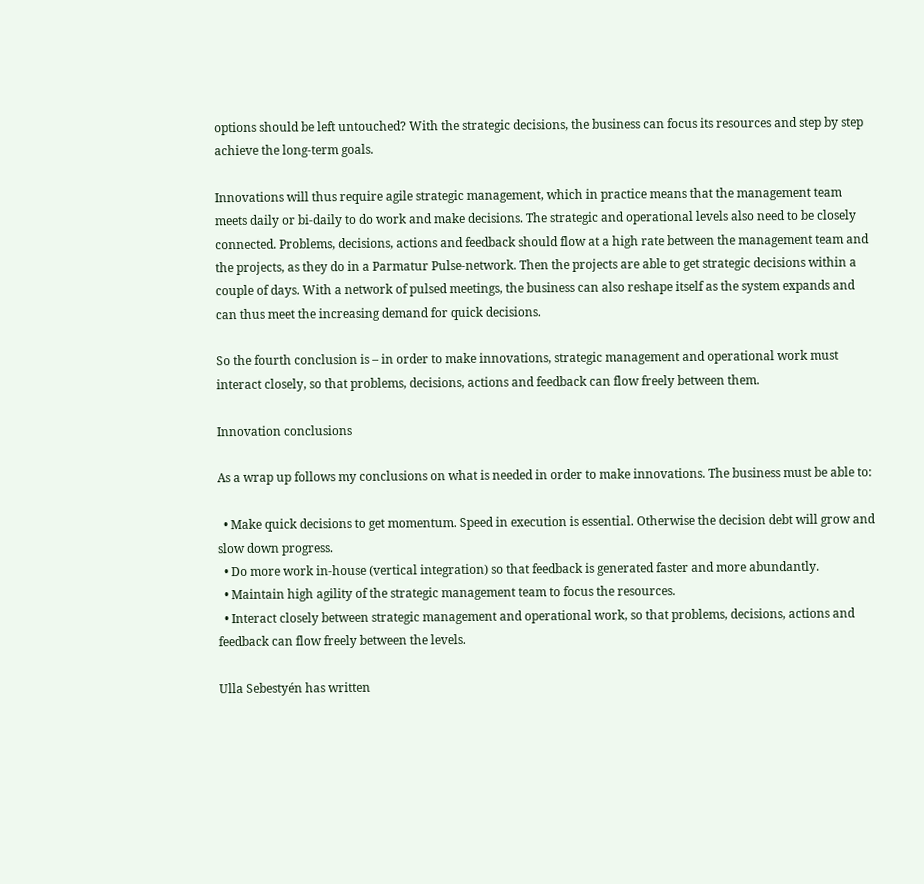options should be left untouched? With the strategic decisions, the business can focus its resources and step by step achieve the long-term goals.

Innovations will thus require agile strategic management, which in practice means that the management team meets daily or bi-daily to do work and make decisions. The strategic and operational levels also need to be closely connected. Problems, decisions, actions and feedback should flow at a high rate between the management team and the projects, as they do in a Parmatur Pulse-network. Then the projects are able to get strategic decisions within a couple of days. With a network of pulsed meetings, the business can also reshape itself as the system expands and can thus meet the increasing demand for quick decisions.

So the fourth conclusion is – in order to make innovations, strategic management and operational work must interact closely, so that problems, decisions, actions and feedback can flow freely between them.

Innovation conclusions

As a wrap up follows my conclusions on what is needed in order to make innovations. The business must be able to:

  • Make quick decisions to get momentum. Speed in execution is essential. Otherwise the decision debt will grow and slow down progress.
  • Do more work in-house (vertical integration) so that feedback is generated faster and more abundantly.
  • Maintain high agility of the strategic management team to focus the resources.
  • Interact closely between strategic management and operational work, so that problems, decisions, actions and feedback can flow freely between the levels.

Ulla Sebestyén has written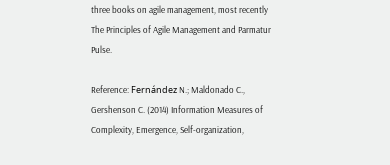three books on agile management, most recently The Principles of Agile Management and Parmatur Pulse.

Reference: Fernández N.; Maldonado C., Gershenson C. (2014) Information Measures of Complexity, Emergence, Self-organization,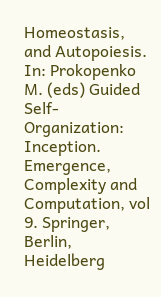Homeostasis, and Autopoiesis. In: Prokopenko M. (eds) Guided Self-Organization: Inception. Emergence, Complexity and Computation, vol 9. Springer, Berlin, Heidelberg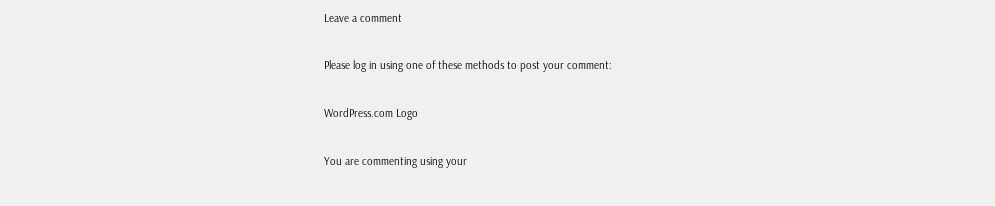Leave a comment

Please log in using one of these methods to post your comment:

WordPress.com Logo

You are commenting using your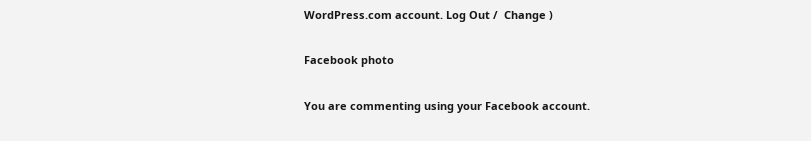WordPress.com account. Log Out /  Change )

Facebook photo

You are commenting using your Facebook account.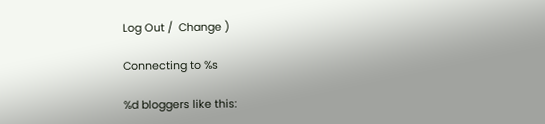Log Out /  Change )

Connecting to %s

%d bloggers like this: